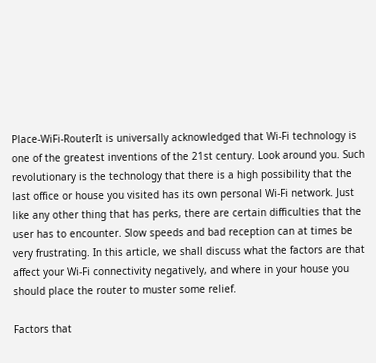Place-WiFi-RouterIt is universally acknowledged that Wi-Fi technology is one of the greatest inventions of the 21st century. Look around you. Such revolutionary is the technology that there is a high possibility that the last office or house you visited has its own personal Wi-Fi network. Just like any other thing that has perks, there are certain difficulties that the user has to encounter. Slow speeds and bad reception can at times be very frustrating. In this article, we shall discuss what the factors are that affect your Wi-Fi connectivity negatively, and where in your house you should place the router to muster some relief.

Factors that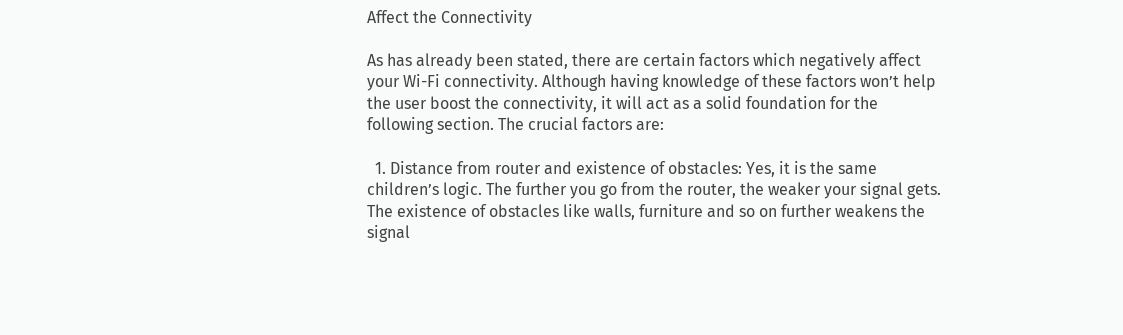Affect the Connectivity

As has already been stated, there are certain factors which negatively affect your Wi-Fi connectivity. Although having knowledge of these factors won’t help the user boost the connectivity, it will act as a solid foundation for the following section. The crucial factors are:

  1. Distance from router and existence of obstacles: Yes, it is the same children’s logic. The further you go from the router, the weaker your signal gets. The existence of obstacles like walls, furniture and so on further weakens the signal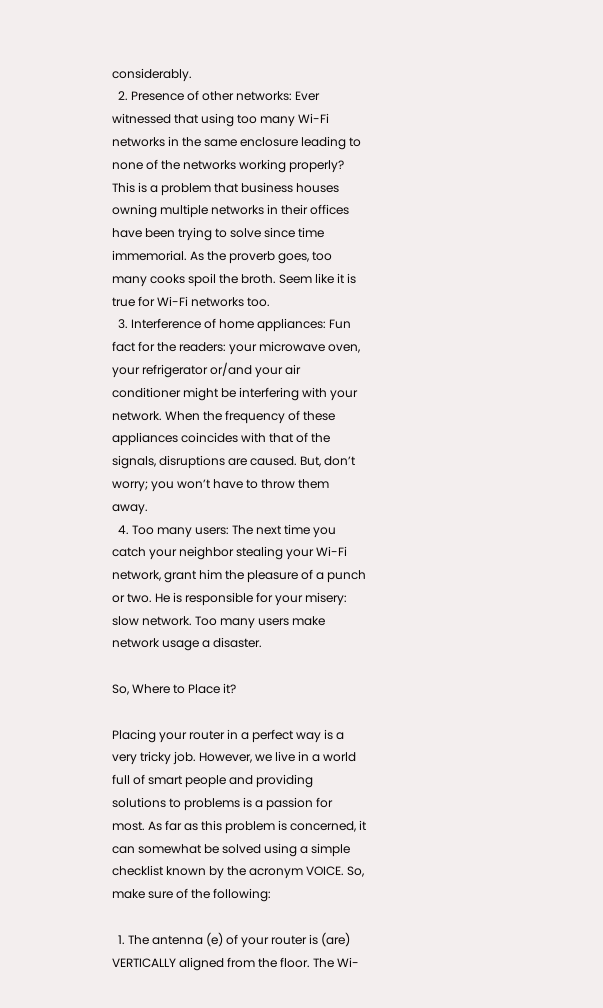considerably.
  2. Presence of other networks: Ever witnessed that using too many Wi-Fi networks in the same enclosure leading to none of the networks working properly? This is a problem that business houses owning multiple networks in their offices have been trying to solve since time immemorial. As the proverb goes, too many cooks spoil the broth. Seem like it is true for Wi-Fi networks too.
  3. Interference of home appliances: Fun fact for the readers: your microwave oven, your refrigerator or/and your air conditioner might be interfering with your network. When the frequency of these appliances coincides with that of the signals, disruptions are caused. But, don’t worry; you won’t have to throw them away.
  4. Too many users: The next time you catch your neighbor stealing your Wi-Fi network, grant him the pleasure of a punch or two. He is responsible for your misery: slow network. Too many users make network usage a disaster.

So, Where to Place it?

Placing your router in a perfect way is a very tricky job. However, we live in a world full of smart people and providing solutions to problems is a passion for most. As far as this problem is concerned, it can somewhat be solved using a simple checklist known by the acronym VOICE. So, make sure of the following:

  1. The antenna (e) of your router is (are) VERTICALLY aligned from the floor. The Wi-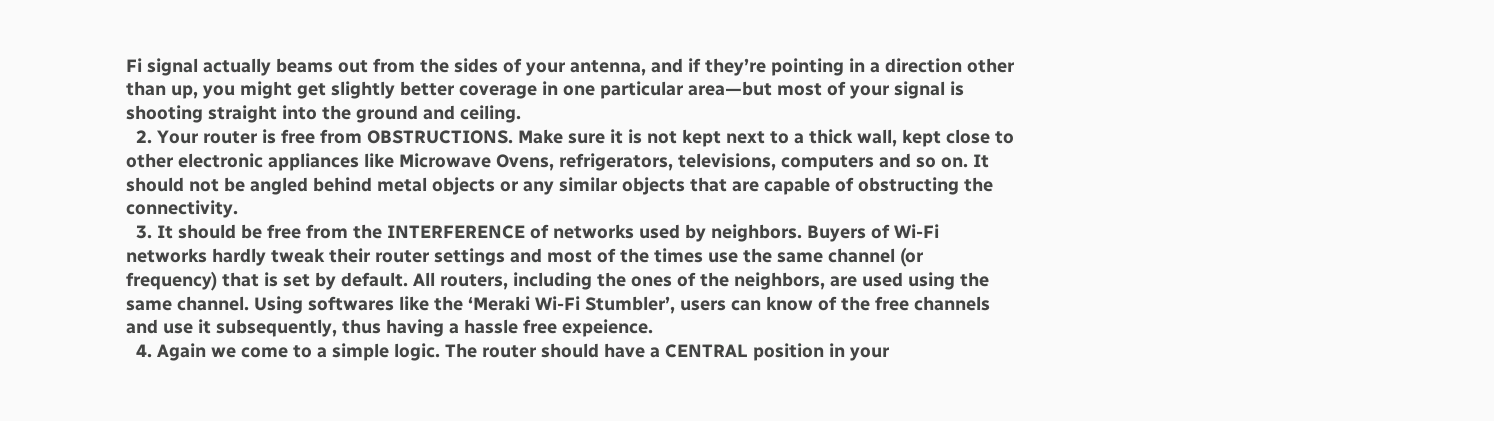Fi signal actually beams out from the sides of your antenna, and if they’re pointing in a direction other than up, you might get slightly better coverage in one particular area—but most of your signal is shooting straight into the ground and ceiling.
  2. Your router is free from OBSTRUCTIONS. Make sure it is not kept next to a thick wall, kept close to other electronic appliances like Microwave Ovens, refrigerators, televisions, computers and so on. It should not be angled behind metal objects or any similar objects that are capable of obstructing the connectivity.
  3. It should be free from the INTERFERENCE of networks used by neighbors. Buyers of Wi-Fi networks hardly tweak their router settings and most of the times use the same channel (or frequency) that is set by default. All routers, including the ones of the neighbors, are used using the same channel. Using softwares like the ‘Meraki Wi-Fi Stumbler’, users can know of the free channels and use it subsequently, thus having a hassle free expeience.
  4. Again we come to a simple logic. The router should have a CENTRAL position in your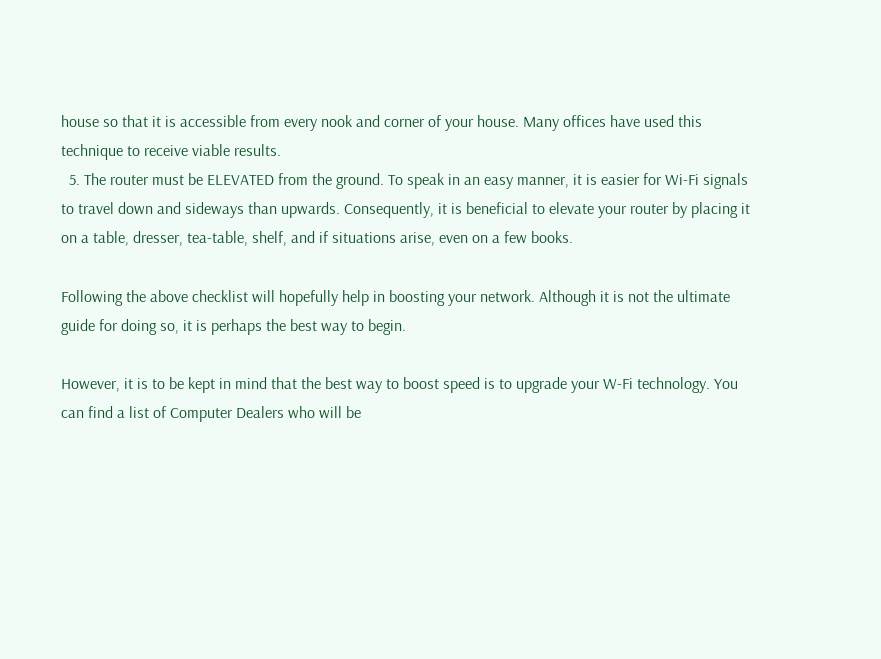house so that it is accessible from every nook and corner of your house. Many offices have used this technique to receive viable results.
  5. The router must be ELEVATED from the ground. To speak in an easy manner, it is easier for Wi-Fi signals to travel down and sideways than upwards. Consequently, it is beneficial to elevate your router by placing it on a table, dresser, tea-table, shelf, and if situations arise, even on a few books.

Following the above checklist will hopefully help in boosting your network. Although it is not the ultimate guide for doing so, it is perhaps the best way to begin.

However, it is to be kept in mind that the best way to boost speed is to upgrade your W-Fi technology. You can find a list of Computer Dealers who will be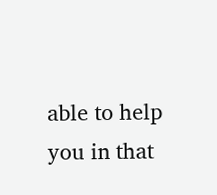able to help you in that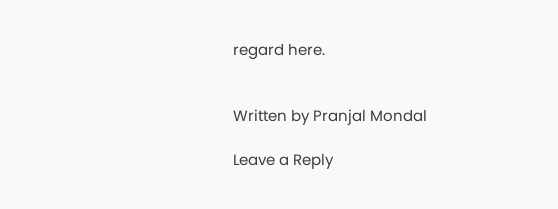regard here.


Written by Pranjal Mondal

Leave a Reply